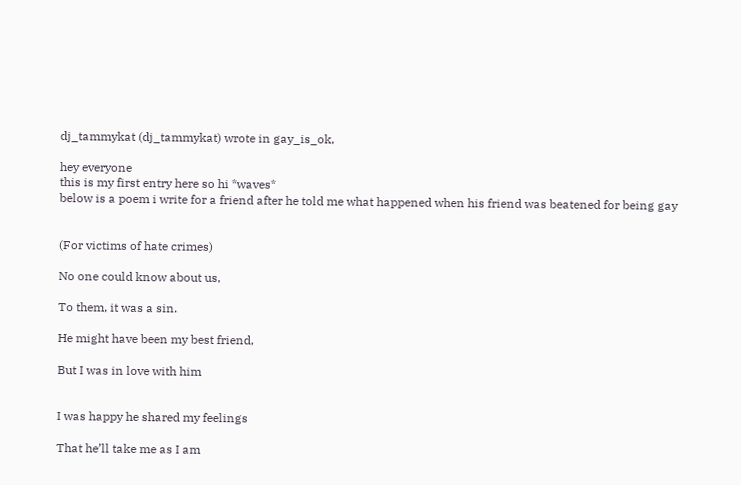dj_tammykat (dj_tammykat) wrote in gay_is_ok,

hey everyone
this is my first entry here so hi *waves*
below is a poem i write for a friend after he told me what happened when his friend was beatened for being gay


(For victims of hate crimes)

No one could know about us,

To them, it was a sin.

He might have been my best friend,

But I was in love with him


I was happy he shared my feelings

That he’ll take me as I am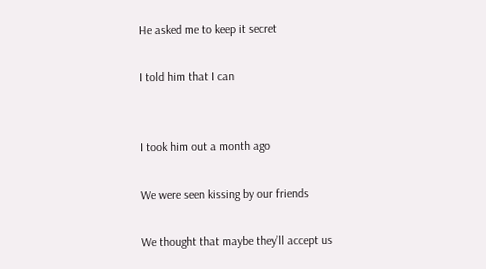He asked me to keep it secret

I told him that I can


I took him out a month ago

We were seen kissing by our friends

We thought that maybe they’ll accept us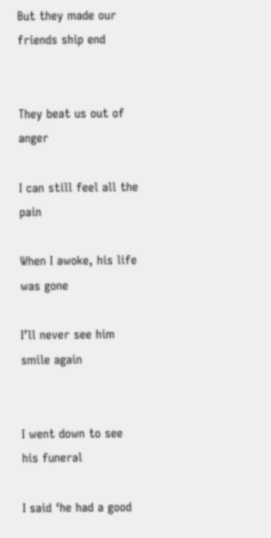But they made our friends ship end


They beat us out of anger

I can still feel all the pain

When I awoke, his life was gone

I’ll never see him smile again


I went down to see his funeral

I said ‘he had a good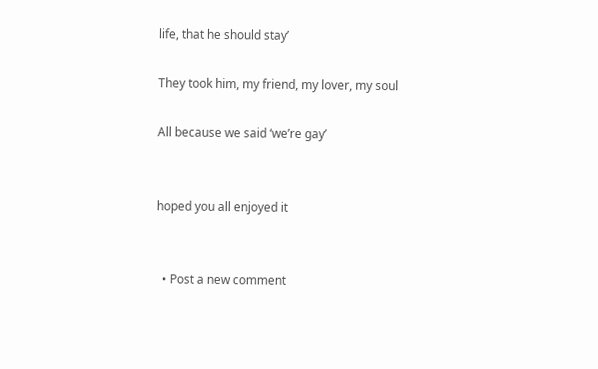life, that he should stay’

They took him, my friend, my lover, my soul

All because we said ‘we’re gay’


hoped you all enjoyed it


  • Post a new comment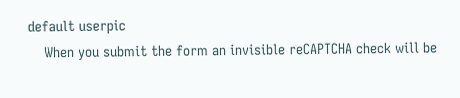default userpic
    When you submit the form an invisible reCAPTCHA check will be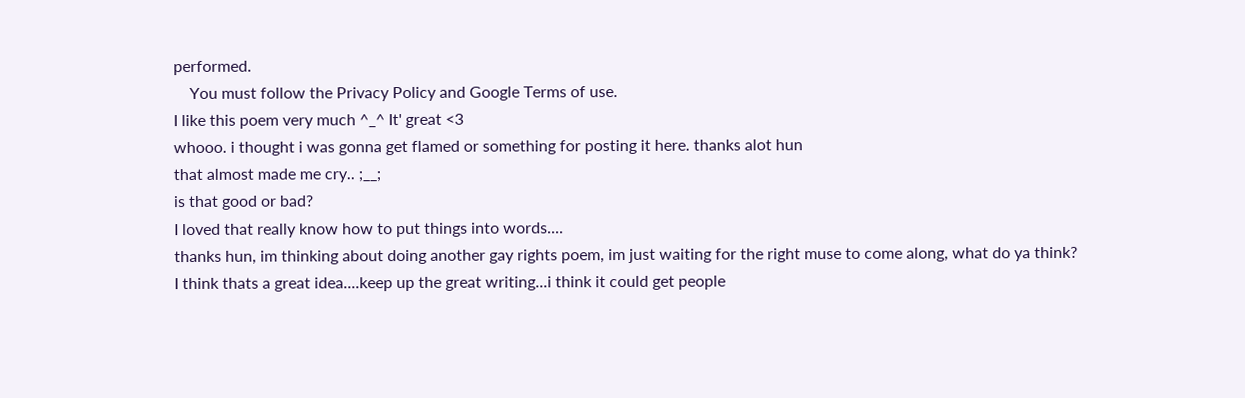performed.
    You must follow the Privacy Policy and Google Terms of use.
I like this poem very much ^_^ It' great <3
whooo. i thought i was gonna get flamed or something for posting it here. thanks alot hun
that almost made me cry.. ;__;
is that good or bad?
I loved that really know how to put things into words....
thanks hun, im thinking about doing another gay rights poem, im just waiting for the right muse to come along, what do ya think?
I think thats a great idea....keep up the great writing...i think it could get people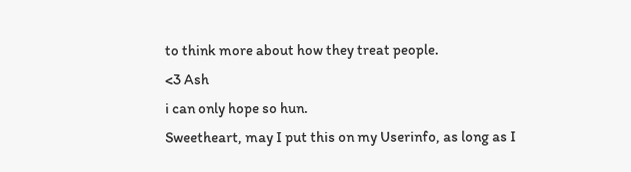to think more about how they treat people.
<3 Ash
i can only hope so hun.
Sweetheart, may I put this on my Userinfo, as long as I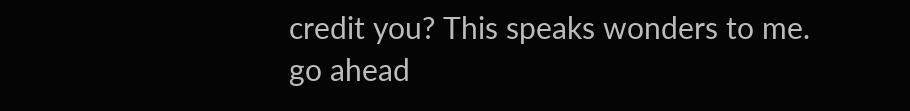credit you? This speaks wonders to me.
go ahead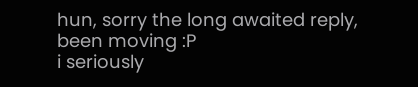hun, sorry the long awaited reply, been moving :P
i seriously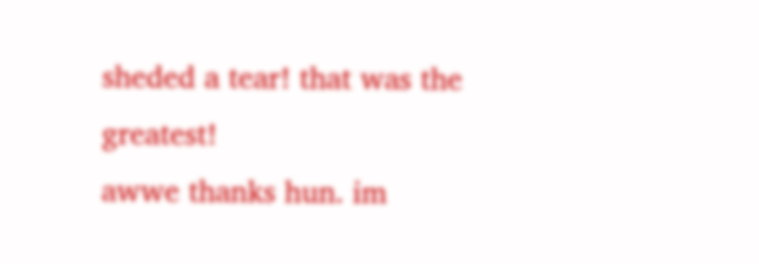sheded a tear! that was the greatest!
awwe thanks hun. im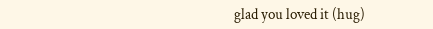glad you loved it (hug)